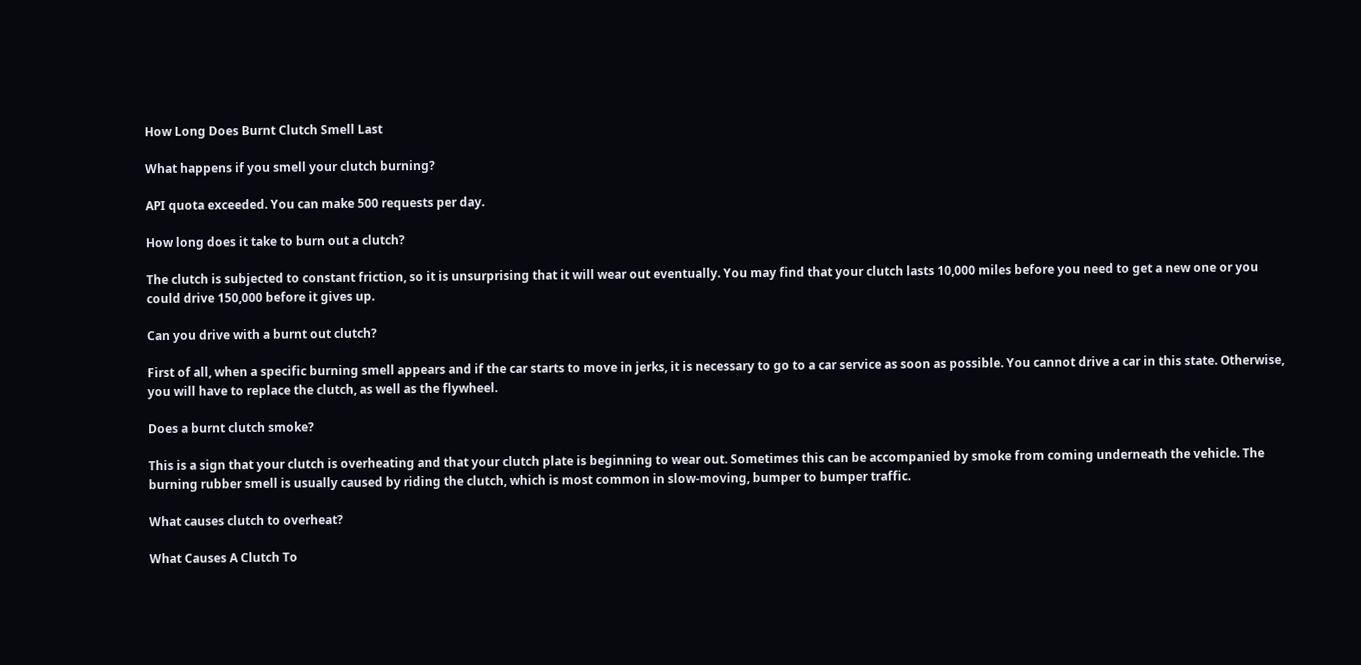How Long Does Burnt Clutch Smell Last

What happens if you smell your clutch burning?

API quota exceeded. You can make 500 requests per day.

How long does it take to burn out a clutch?

The clutch is subjected to constant friction, so it is unsurprising that it will wear out eventually. You may find that your clutch lasts 10,000 miles before you need to get a new one or you could drive 150,000 before it gives up.

Can you drive with a burnt out clutch?

First of all, when a specific burning smell appears and if the car starts to move in jerks, it is necessary to go to a car service as soon as possible. You cannot drive a car in this state. Otherwise, you will have to replace the clutch, as well as the flywheel.

Does a burnt clutch smoke?

This is a sign that your clutch is overheating and that your clutch plate is beginning to wear out. Sometimes this can be accompanied by smoke from coming underneath the vehicle. The burning rubber smell is usually caused by riding the clutch, which is most common in slow-moving, bumper to bumper traffic.

What causes clutch to overheat?

What Causes A Clutch To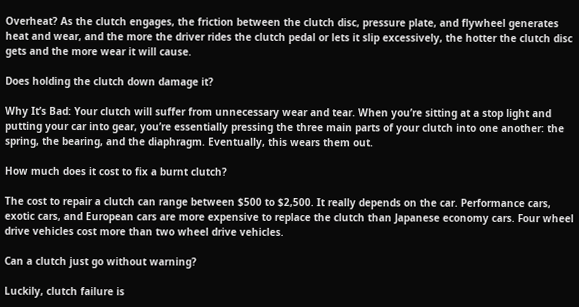Overheat? As the clutch engages, the friction between the clutch disc, pressure plate, and flywheel generates heat and wear, and the more the driver rides the clutch pedal or lets it slip excessively, the hotter the clutch disc gets and the more wear it will cause.

Does holding the clutch down damage it?

Why It’s Bad: Your clutch will suffer from unnecessary wear and tear. When you’re sitting at a stop light and putting your car into gear, you’re essentially pressing the three main parts of your clutch into one another: the spring, the bearing, and the diaphragm. Eventually, this wears them out.

How much does it cost to fix a burnt clutch?

The cost to repair a clutch can range between $500 to $2,500. It really depends on the car. Performance cars, exotic cars, and European cars are more expensive to replace the clutch than Japanese economy cars. Four wheel drive vehicles cost more than two wheel drive vehicles.

Can a clutch just go without warning?

Luckily, clutch failure is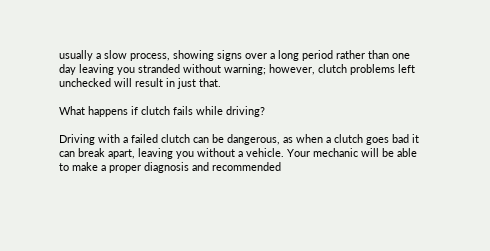usually a slow process, showing signs over a long period rather than one day leaving you stranded without warning; however, clutch problems left unchecked will result in just that.

What happens if clutch fails while driving?

Driving with a failed clutch can be dangerous, as when a clutch goes bad it can break apart, leaving you without a vehicle. Your mechanic will be able to make a proper diagnosis and recommended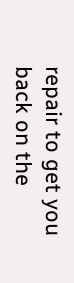repair to get you back on the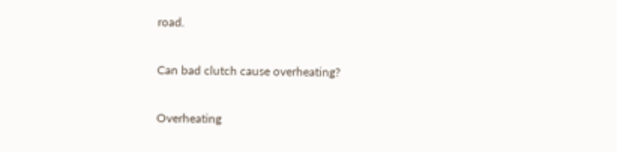road.

Can bad clutch cause overheating?

Overheating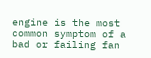engine is the most common symptom of a bad or failing fan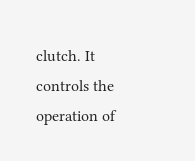clutch. It controls the operation of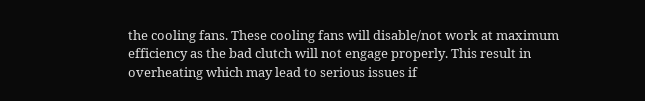the cooling fans. These cooling fans will disable/not work at maximum efficiency as the bad clutch will not engage properly. This result in overheating which may lead to serious issues if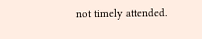not timely attended.